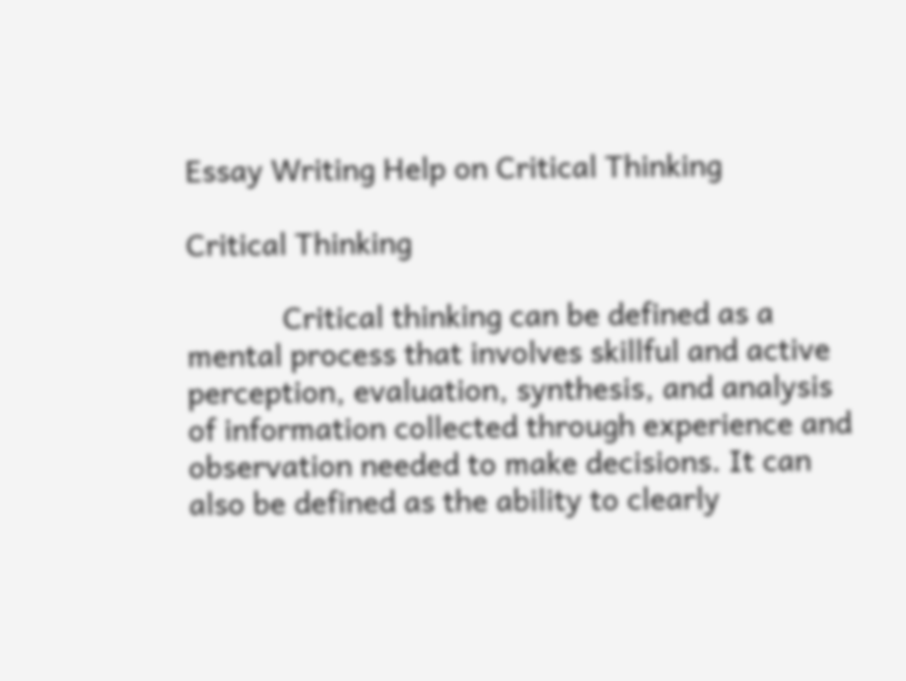Essay Writing Help on Critical Thinking

Critical Thinking

            Critical thinking can be defined as a mental process that involves skillful and active perception, evaluation, synthesis, and analysis of information collected through experience and observation needed to make decisions. It can also be defined as the ability to clearly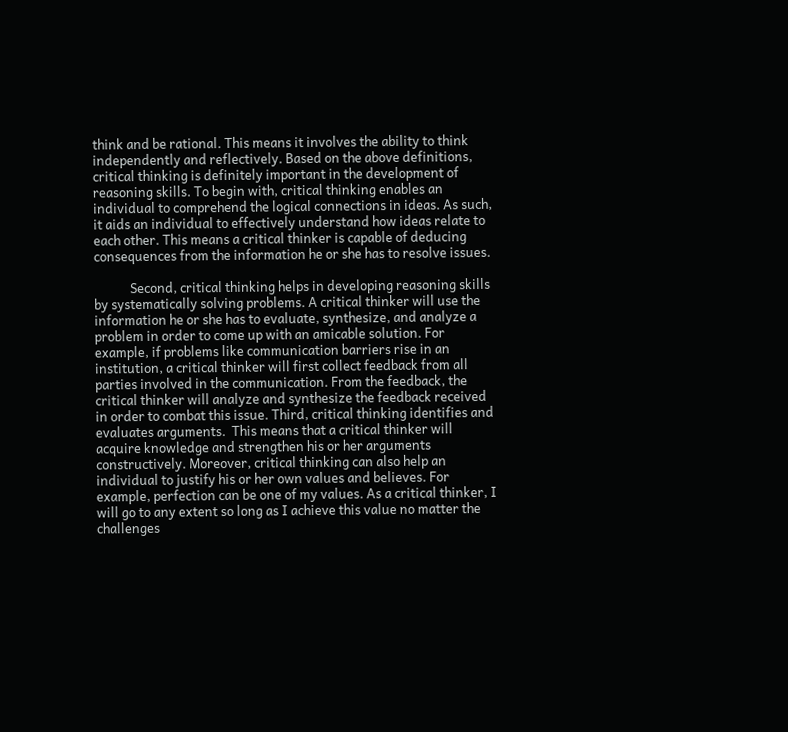think and be rational. This means it involves the ability to think independently and reflectively. Based on the above definitions, critical thinking is definitely important in the development of reasoning skills. To begin with, critical thinking enables an individual to comprehend the logical connections in ideas. As such, it aids an individual to effectively understand how ideas relate to each other. This means a critical thinker is capable of deducing consequences from the information he or she has to resolve issues.

            Second, critical thinking helps in developing reasoning skills by systematically solving problems. A critical thinker will use the information he or she has to evaluate, synthesize, and analyze a problem in order to come up with an amicable solution. For example, if problems like communication barriers rise in an institution, a critical thinker will first collect feedback from all parties involved in the communication. From the feedback, the critical thinker will analyze and synthesize the feedback received in order to combat this issue. Third, critical thinking identifies and evaluates arguments.  This means that a critical thinker will acquire knowledge and strengthen his or her arguments constructively. Moreover, critical thinking can also help an individual to justify his or her own values and believes. For example, perfection can be one of my values. As a critical thinker, I will go to any extent so long as I achieve this value no matter the challenges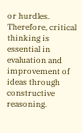or hurdles.  Therefore, critical thinking is essential in evaluation and improvement of ideas through constructive reasoning.